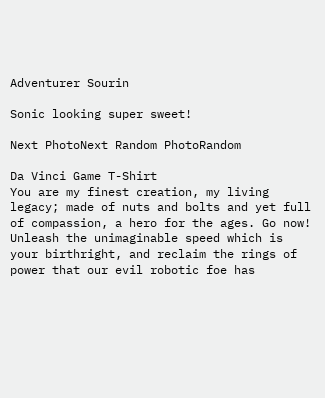Adventurer Sourin

Sonic looking super sweet!

Next PhotoNext Random PhotoRandom

Da Vinci Game T-Shirt
You are my finest creation, my living legacy; made of nuts and bolts and yet full of compassion, a hero for the ages. Go now! Unleash the unimaginable speed which is your birthright, and reclaim the rings of power that our evil robotic foe has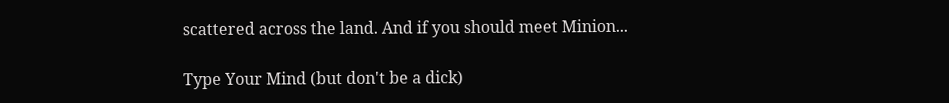scattered across the land. And if you should meet Minion...

Type Your Mind (but don't be a dick)